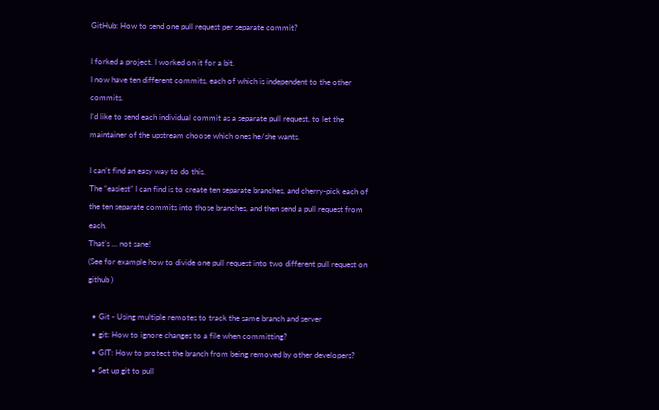GitHub: How to send one pull request per separate commit?

I forked a project. I worked on it for a bit.
I now have ten different commits, each of which is independent to the other commits.
I’d like to send each individual commit as a separate pull request, to let the maintainer of the upstream choose which ones he/she wants.

I can’t find an easy way to do this.
The “easiest” I can find is to create ten separate branches, and cherry-pick each of the ten separate commits into those branches, and then send a pull request from each.
That’s … not sane!
(See for example how to divide one pull request into two different pull request on github )

  • Git - Using multiple remotes to track the same branch and server
  • git: How to ignore changes to a file when committing?
  • GIT: How to protect the branch from being removed by other developers?
  • Set up git to pull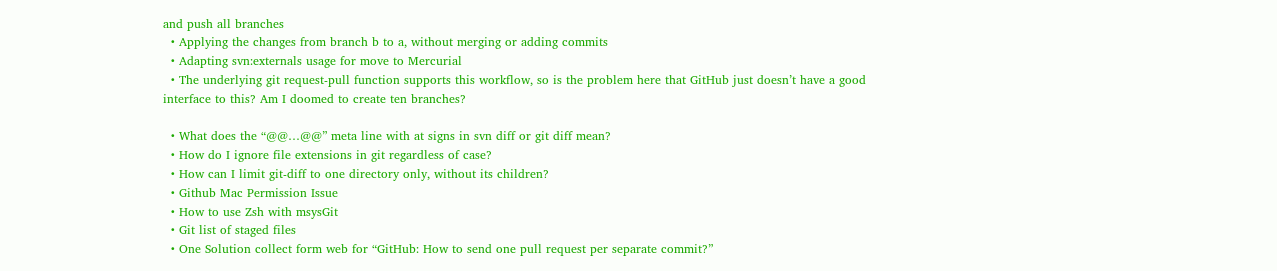and push all branches
  • Applying the changes from branch b to a, without merging or adding commits
  • Adapting svn:externals usage for move to Mercurial
  • The underlying git request-pull function supports this workflow, so is the problem here that GitHub just doesn’t have a good interface to this? Am I doomed to create ten branches?

  • What does the “@@…@@” meta line with at signs in svn diff or git diff mean?
  • How do I ignore file extensions in git regardless of case?
  • How can I limit git-diff to one directory only, without its children?
  • Github Mac Permission Issue
  • How to use Zsh with msysGit
  • Git list of staged files
  • One Solution collect form web for “GitHub: How to send one pull request per separate commit?”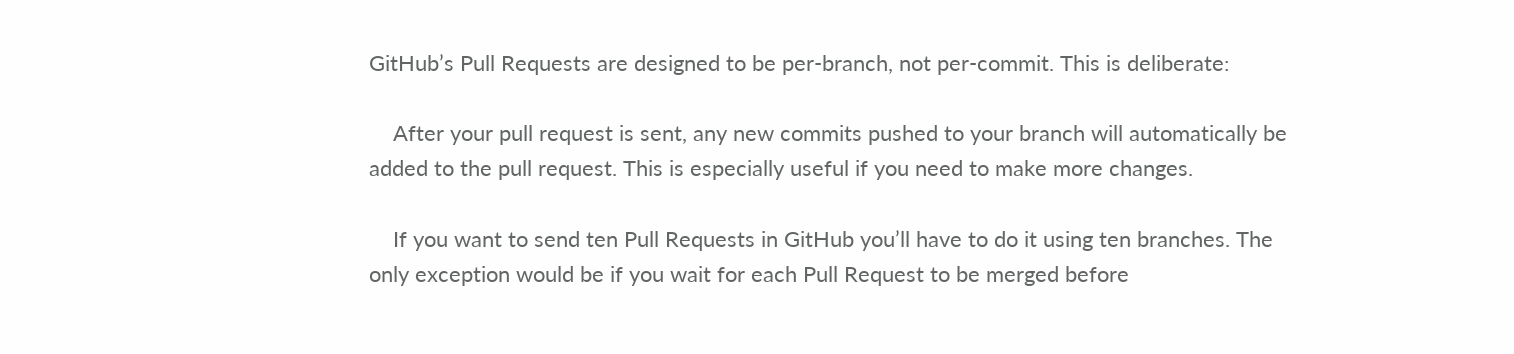GitHub’s Pull Requests are designed to be per-branch, not per-commit. This is deliberate:

    After your pull request is sent, any new commits pushed to your branch will automatically be added to the pull request. This is especially useful if you need to make more changes.

    If you want to send ten Pull Requests in GitHub you’ll have to do it using ten branches. The only exception would be if you wait for each Pull Request to be merged before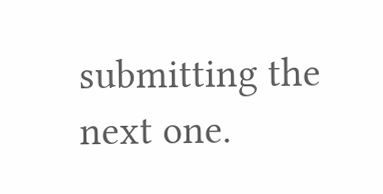submitting the next one.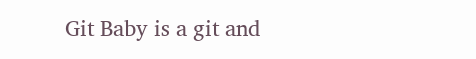Git Baby is a git and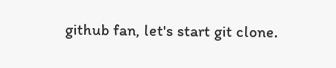github fan, let's start git clone.